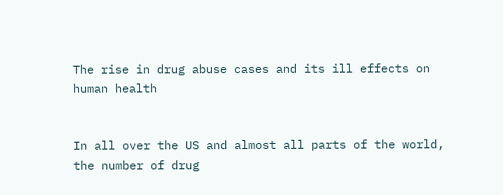The rise in drug abuse cases and its ill effects on human health


In all over the US and almost all parts of the world, the number of drug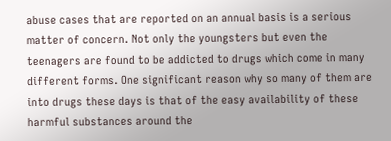abuse cases that are reported on an annual basis is a serious matter of concern. Not only the youngsters but even the teenagers are found to be addicted to drugs which come in many different forms. One significant reason why so many of them are into drugs these days is that of the easy availability of these harmful substances around the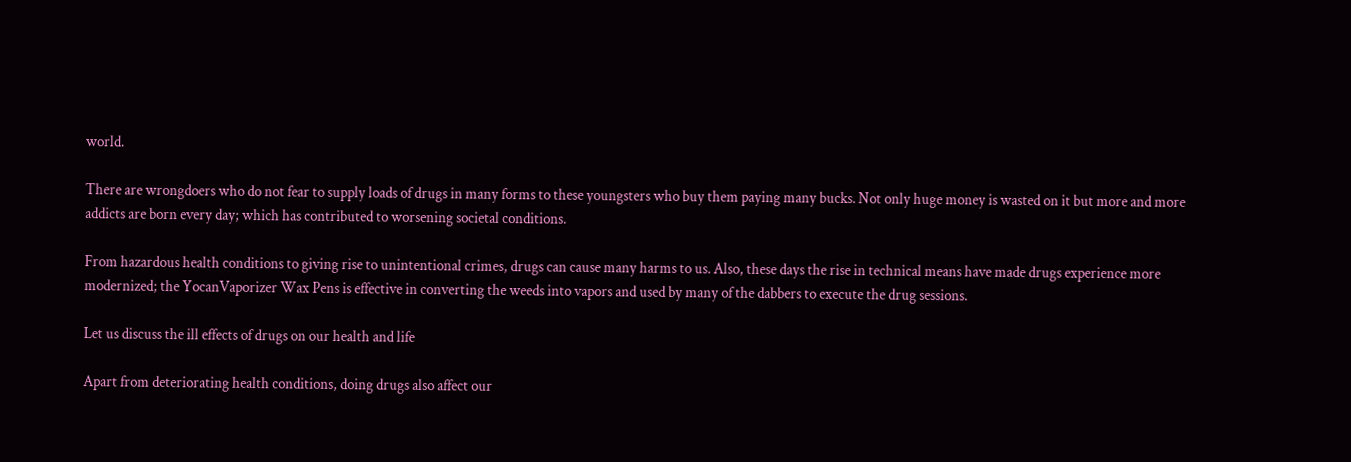world.

There are wrongdoers who do not fear to supply loads of drugs in many forms to these youngsters who buy them paying many bucks. Not only huge money is wasted on it but more and more addicts are born every day; which has contributed to worsening societal conditions.

From hazardous health conditions to giving rise to unintentional crimes, drugs can cause many harms to us. Also, these days the rise in technical means have made drugs experience more modernized; the YocanVaporizer Wax Pens is effective in converting the weeds into vapors and used by many of the dabbers to execute the drug sessions.

Let us discuss the ill effects of drugs on our health and life

Apart from deteriorating health conditions, doing drugs also affect our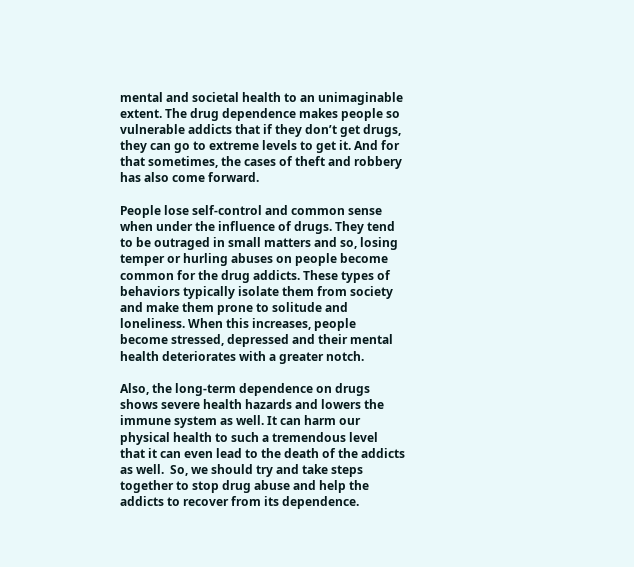mental and societal health to an unimaginable extent. The drug dependence makes people so vulnerable addicts that if they don’t get drugs, they can go to extreme levels to get it. And for that sometimes, the cases of theft and robbery has also come forward.

People lose self-control and common sense when under the influence of drugs. They tend to be outraged in small matters and so, losing temper or hurling abuses on people become common for the drug addicts. These types of behaviors typically isolate them from society and make them prone to solitude and loneliness. When this increases, people become stressed, depressed and their mental health deteriorates with a greater notch.

Also, the long-term dependence on drugs shows severe health hazards and lowers the immune system as well. It can harm our physical health to such a tremendous level that it can even lead to the death of the addicts as well.  So, we should try and take steps together to stop drug abuse and help the addicts to recover from its dependence.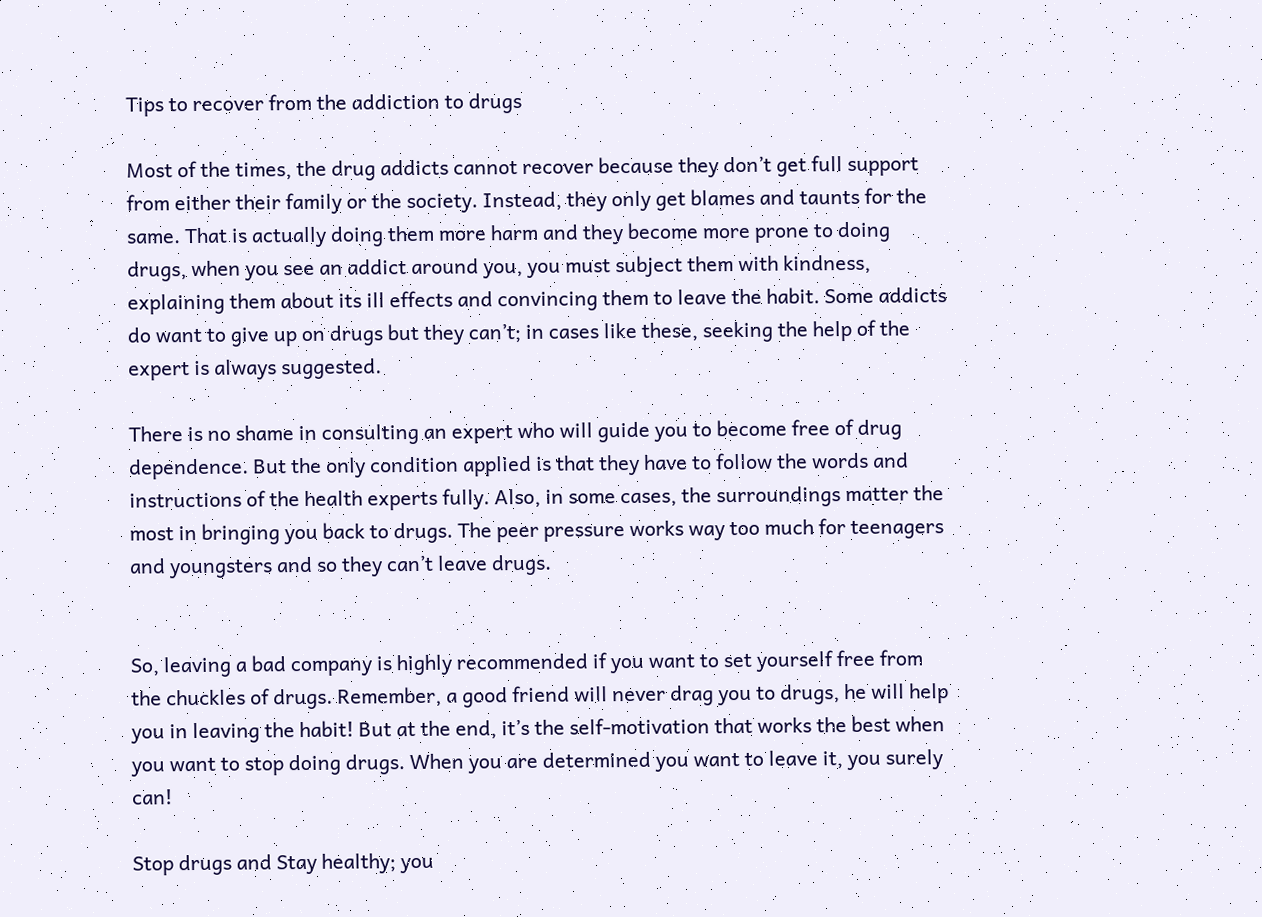Tips to recover from the addiction to drugs

Most of the times, the drug addicts cannot recover because they don’t get full support from either their family or the society. Instead, they only get blames and taunts for the same. That is actually doing them more harm and they become more prone to doing drugs, when you see an addict around you, you must subject them with kindness, explaining them about its ill effects and convincing them to leave the habit. Some addicts do want to give up on drugs but they can’t; in cases like these, seeking the help of the expert is always suggested.

There is no shame in consulting an expert who will guide you to become free of drug dependence. But the only condition applied is that they have to follow the words and instructions of the health experts fully. Also, in some cases, the surroundings matter the most in bringing you back to drugs. The peer pressure works way too much for teenagers and youngsters and so they can’t leave drugs.


So, leaving a bad company is highly recommended if you want to set yourself free from the chuckles of drugs. Remember, a good friend will never drag you to drugs, he will help you in leaving the habit! But at the end, it’s the self-motivation that works the best when you want to stop doing drugs. When you are determined you want to leave it, you surely can!

Stop drugs and Stay healthy; you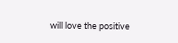will love the positive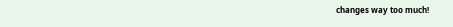changes way too much!